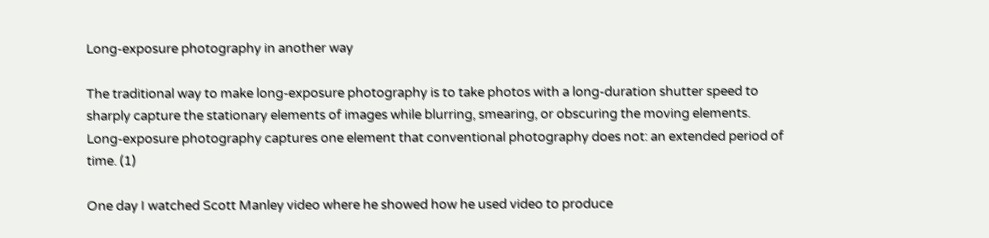Long-exposure photography in another way

The traditional way to make long-exposure photography is to take photos with a long-duration shutter speed to sharply capture the stationary elements of images while blurring, smearing, or obscuring the moving elements. Long-exposure photography captures one element that conventional photography does not: an extended period of time. (1)

One day I watched Scott Manley video where he showed how he used video to produce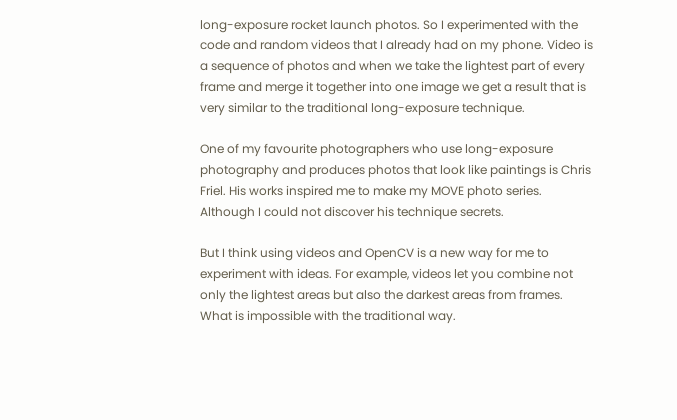long-exposure rocket launch photos. So I experimented with the code and random videos that I already had on my phone. Video is a sequence of photos and when we take the lightest part of every frame and merge it together into one image we get a result that is very similar to the traditional long-exposure technique.

One of my favourite photographers who use long-exposure photography and produces photos that look like paintings is Chris Friel. His works inspired me to make my MOVE photo series. Although I could not discover his technique secrets.

But I think using videos and OpenCV is a new way for me to experiment with ideas. For example, videos let you combine not only the lightest areas but also the darkest areas from frames. What is impossible with the traditional way.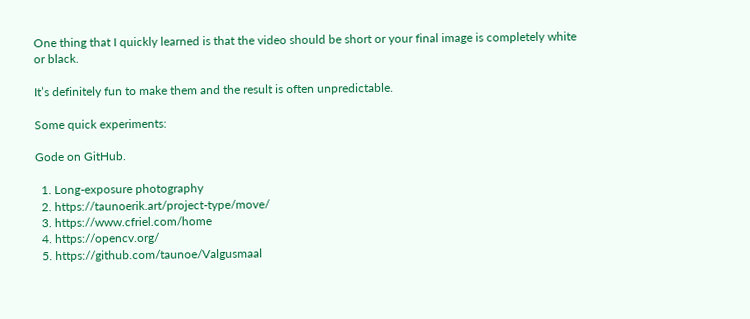One thing that I quickly learned is that the video should be short or your final image is completely white or black.

It’s definitely fun to make them and the result is often unpredictable.

Some quick experiments:

Gode on GitHub.

  1. Long-exposure photography
  2. https://taunoerik.art/project-type/move/
  3. https://www.cfriel.com/home
  4. https://opencv.org/
  5. https://github.com/taunoe/Valgusmaal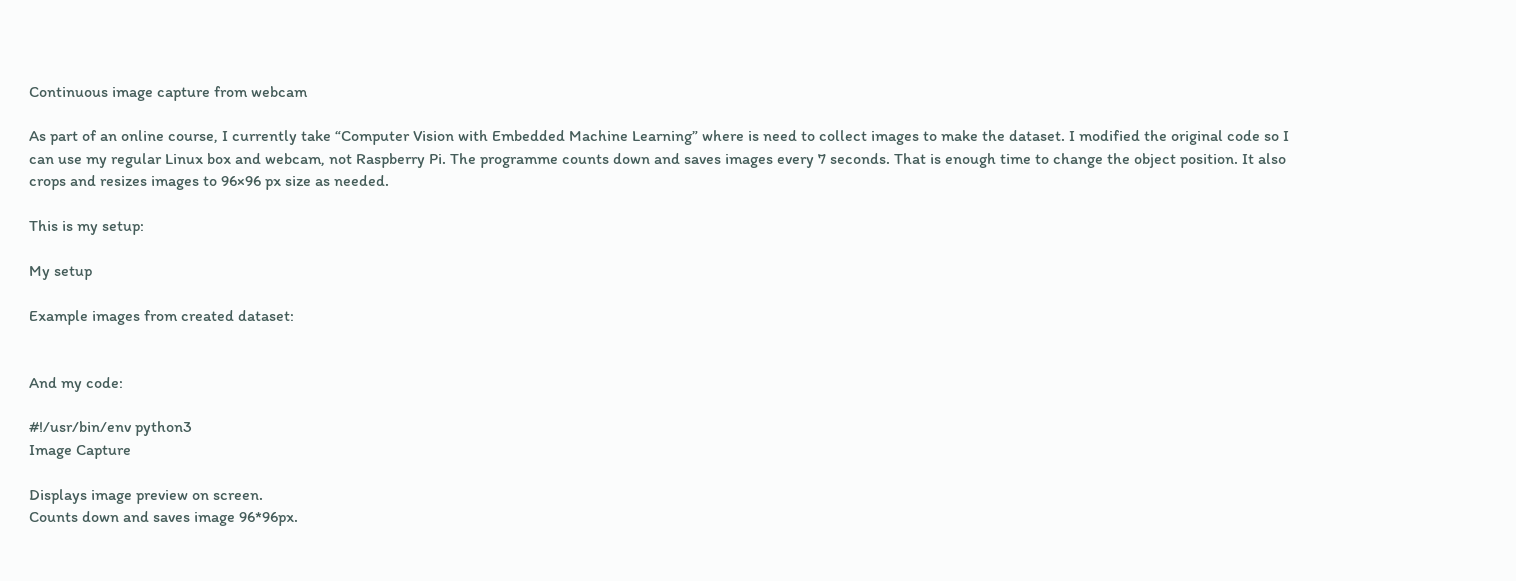Continuous image capture from webcam

As part of an online course, I currently take “Computer Vision with Embedded Machine Learning” where is need to collect images to make the dataset. I modified the original code so I can use my regular Linux box and webcam, not Raspberry Pi. The programme counts down and saves images every 7 seconds. That is enough time to change the object position. It also crops and resizes images to 96×96 px size as needed.

This is my setup:

My setup

Example images from created dataset:


And my code:

#!/usr/bin/env python3
Image Capture

Displays image preview on screen.
Counts down and saves image 96*96px.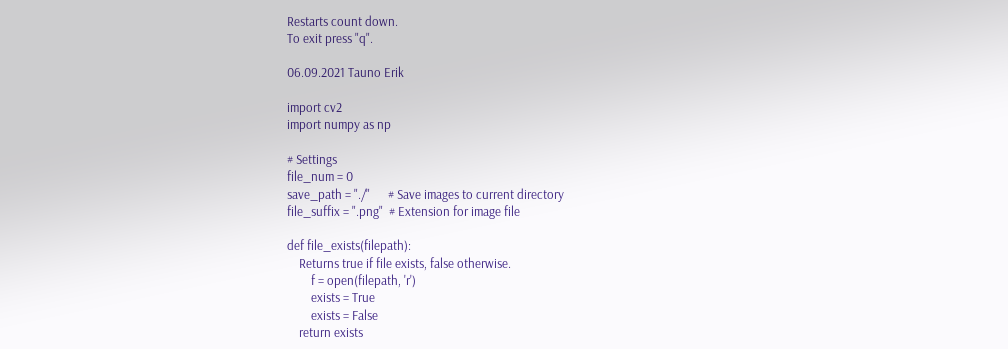Restarts count down.
To exit press "q".

06.09.2021 Tauno Erik

import cv2
import numpy as np

# Settings
file_num = 0
save_path = "./"      # Save images to current directory
file_suffix = ".png"  # Extension for image file

def file_exists(filepath):
    Returns true if file exists, false otherwise.
        f = open(filepath, 'r')
        exists = True
        exists = False
    return exists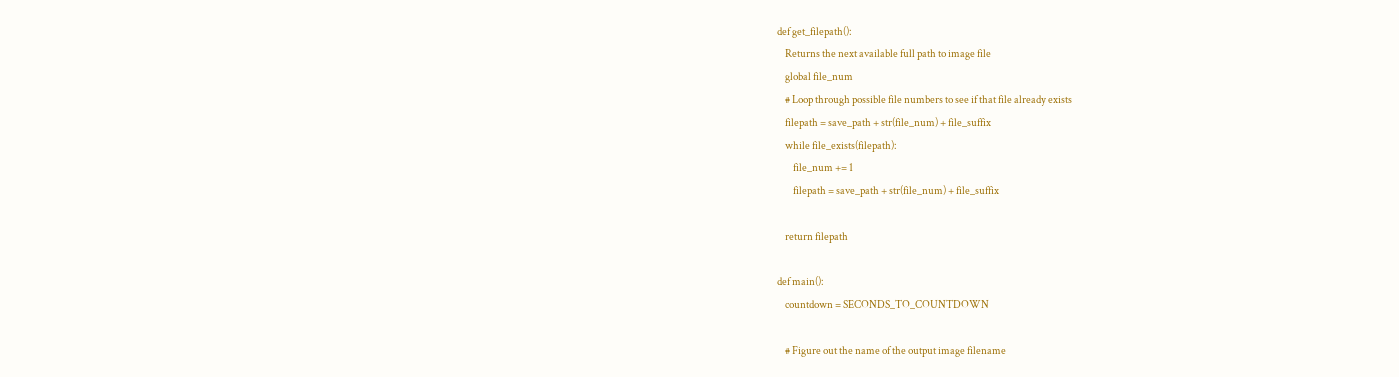def get_filepath():
    Returns the next available full path to image file
    global file_num
    # Loop through possible file numbers to see if that file already exists
    filepath = save_path + str(file_num) + file_suffix
    while file_exists(filepath):
        file_num += 1
        filepath = save_path + str(file_num) + file_suffix

    return filepath

def main():
    countdown = SECONDS_TO_COUNTDOWN

    # Figure out the name of the output image filename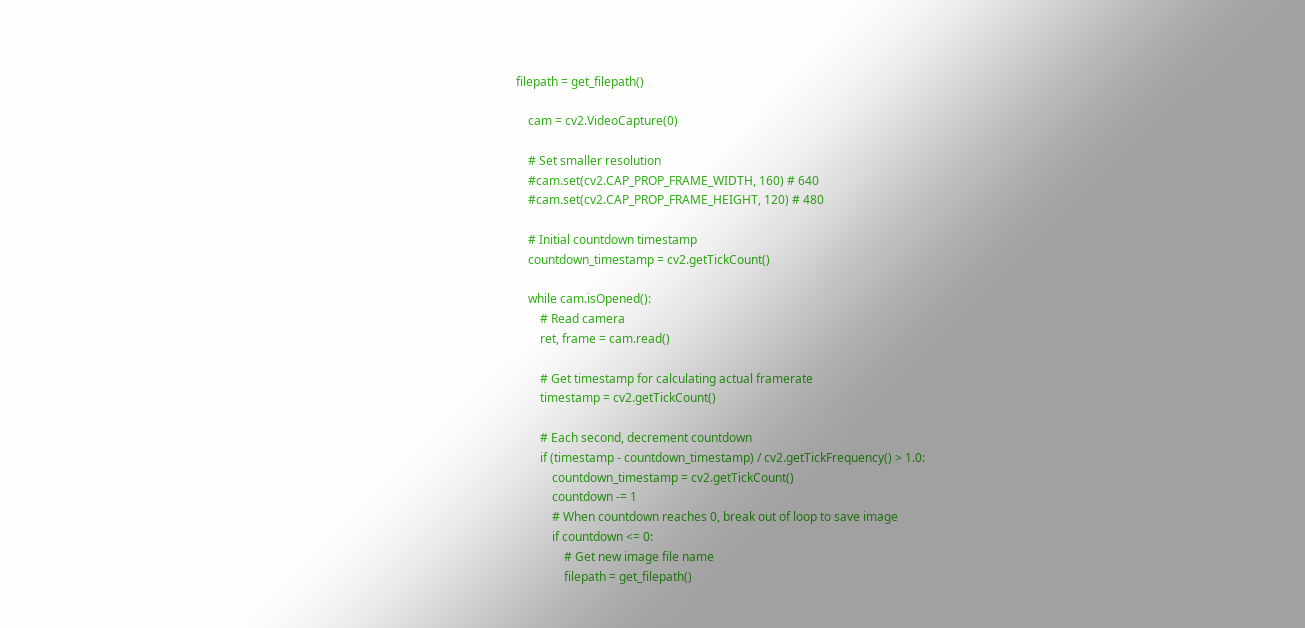filepath = get_filepath()

    cam = cv2.VideoCapture(0)

    # Set smaller resolution
    #cam.set(cv2.CAP_PROP_FRAME_WIDTH, 160) # 640
    #cam.set(cv2.CAP_PROP_FRAME_HEIGHT, 120) # 480

    # Initial countdown timestamp
    countdown_timestamp = cv2.getTickCount()

    while cam.isOpened():
        # Read camera
        ret, frame = cam.read()

        # Get timestamp for calculating actual framerate
        timestamp = cv2.getTickCount()

        # Each second, decrement countdown
        if (timestamp - countdown_timestamp) / cv2.getTickFrequency() > 1.0:
            countdown_timestamp = cv2.getTickCount()
            countdown -= 1
            # When countdown reaches 0, break out of loop to save image
            if countdown <= 0:
                # Get new image file name
                filepath = get_filepath()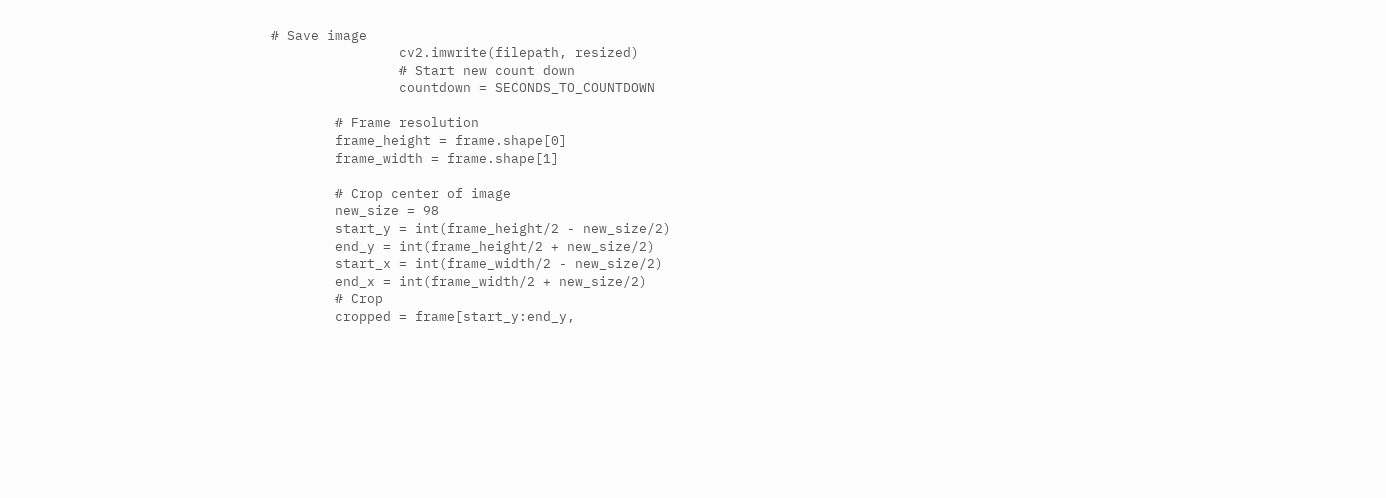# Save image
                cv2.imwrite(filepath, resized)
                # Start new count down
                countdown = SECONDS_TO_COUNTDOWN

        # Frame resolution
        frame_height = frame.shape[0]
        frame_width = frame.shape[1]

        # Crop center of image
        new_size = 98
        start_y = int(frame_height/2 - new_size/2)
        end_y = int(frame_height/2 + new_size/2)
        start_x = int(frame_width/2 - new_size/2)
        end_x = int(frame_width/2 + new_size/2)
        # Crop
        cropped = frame[start_y:end_y,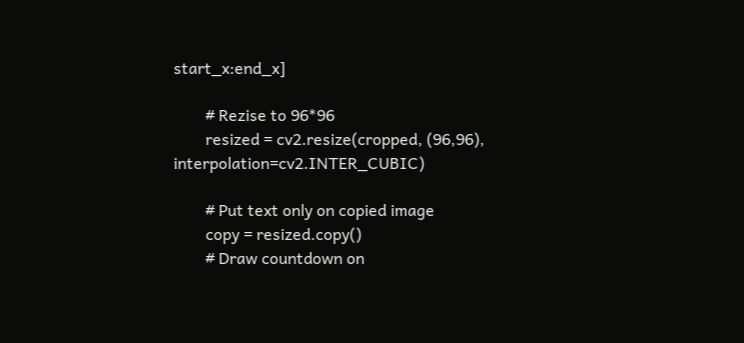start_x:end_x]

        # Rezise to 96*96
        resized = cv2.resize(cropped, (96,96), interpolation=cv2.INTER_CUBIC)

        # Put text only on copied image
        copy = resized.copy()
        # Draw countdown on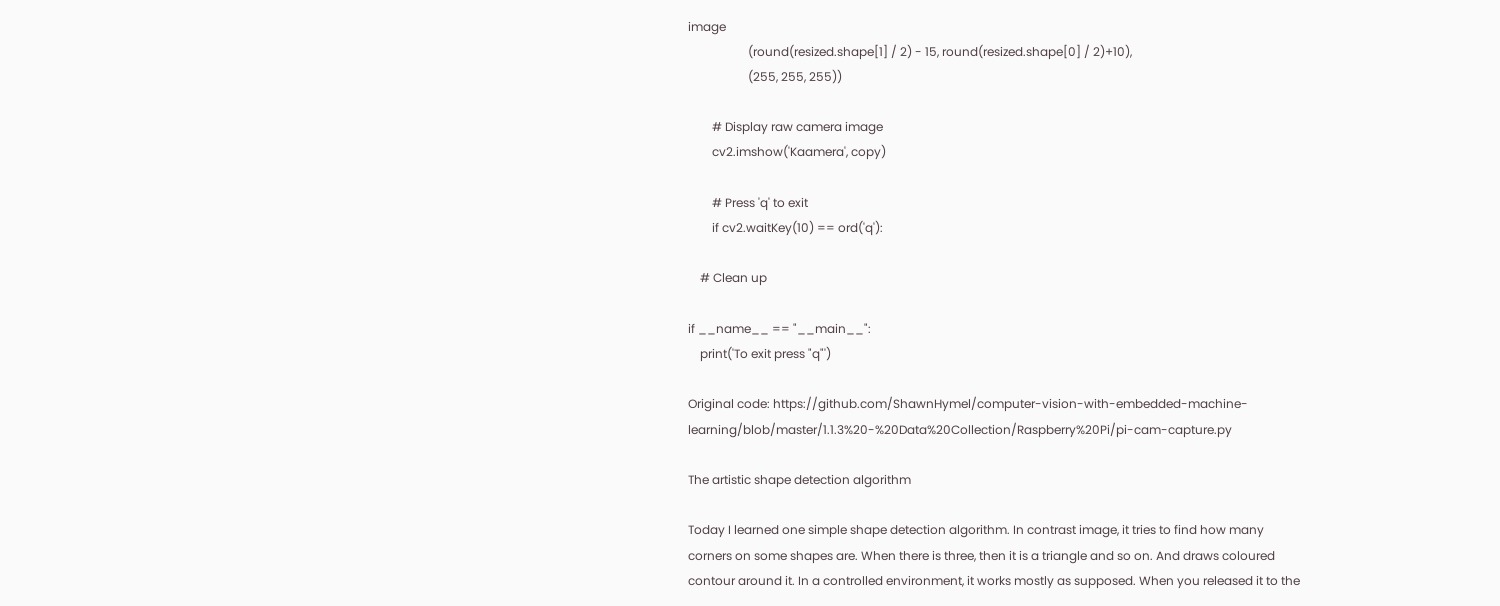image
                    (round(resized.shape[1] / 2) - 15, round(resized.shape[0] / 2)+10),
                    (255, 255, 255))

        # Display raw camera image
        cv2.imshow('Kaamera', copy)

        # Press 'q' to exit
        if cv2.waitKey(10) == ord('q'):

    # Clean up

if __name__ == "__main__":
    print('To exit press "q"')

Original code: https://github.com/ShawnHymel/computer-vision-with-embedded-machine-learning/blob/master/1.1.3%20-%20Data%20Collection/Raspberry%20Pi/pi-cam-capture.py

The artistic shape detection algorithm

Today I learned one simple shape detection algorithm. In contrast image, it tries to find how many corners on some shapes are. When there is three, then it is a triangle and so on. And draws coloured contour around it. In a controlled environment, it works mostly as supposed. When you released it to the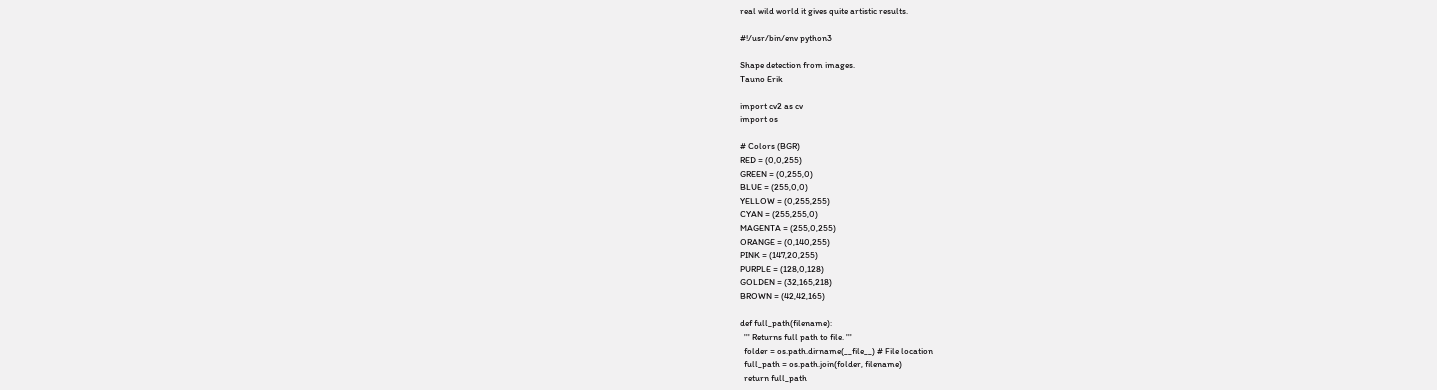real wild world it gives quite artistic results.

#!/usr/bin/env python3

Shape detection from images.
Tauno Erik

import cv2 as cv
import os

# Colors (BGR)
RED = (0,0,255)
GREEN = (0,255,0)
BLUE = (255,0,0)
YELLOW = (0,255,255)
CYAN = (255,255,0)
MAGENTA = (255,0,255)
ORANGE = (0,140,255)
PINK = (147,20,255)
PURPLE = (128,0,128)
GOLDEN = (32,165,218)
BROWN = (42,42,165)

def full_path(filename):
  ''' Returns full path to file. '''
  folder = os.path.dirname(__file__) # File location
  full_path = os.path.join(folder, filename)
  return full_path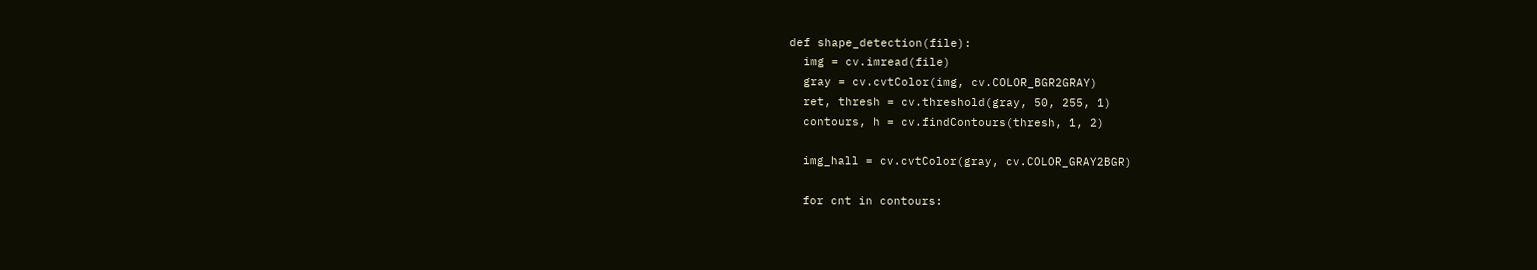def shape_detection(file):
  img = cv.imread(file)
  gray = cv.cvtColor(img, cv.COLOR_BGR2GRAY)
  ret, thresh = cv.threshold(gray, 50, 255, 1)
  contours, h = cv.findContours(thresh, 1, 2)

  img_hall = cv.cvtColor(gray, cv.COLOR_GRAY2BGR)

  for cnt in contours: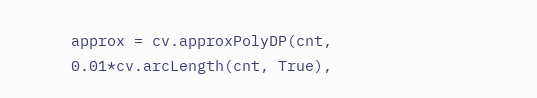approx = cv.approxPolyDP(cnt, 0.01*cv.arcLength(cnt, True),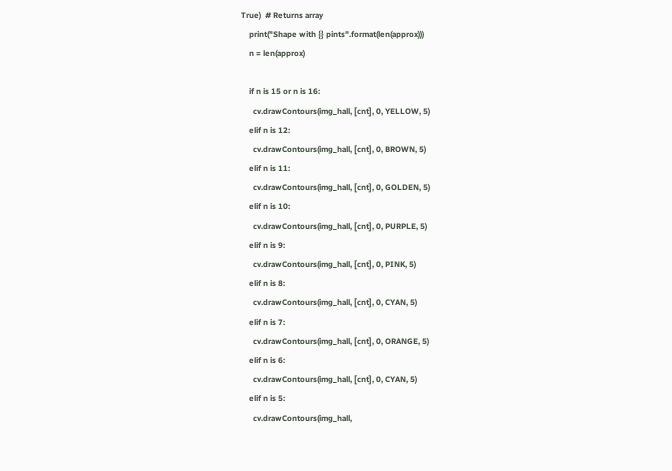True)  # Returns array
    print("Shape with {} pints".format(len(approx)))
    n = len(approx)

    if n is 15 or n is 16:
      cv.drawContours(img_hall, [cnt], 0, YELLOW, 5)
    elif n is 12:
      cv.drawContours(img_hall, [cnt], 0, BROWN, 5)
    elif n is 11:
      cv.drawContours(img_hall, [cnt], 0, GOLDEN, 5)
    elif n is 10:
      cv.drawContours(img_hall, [cnt], 0, PURPLE, 5)
    elif n is 9:
      cv.drawContours(img_hall, [cnt], 0, PINK, 5)
    elif n is 8:
      cv.drawContours(img_hall, [cnt], 0, CYAN, 5)
    elif n is 7:
      cv.drawContours(img_hall, [cnt], 0, ORANGE, 5)
    elif n is 6:
      cv.drawContours(img_hall, [cnt], 0, CYAN, 5)
    elif n is 5:
      cv.drawContours(img_hall,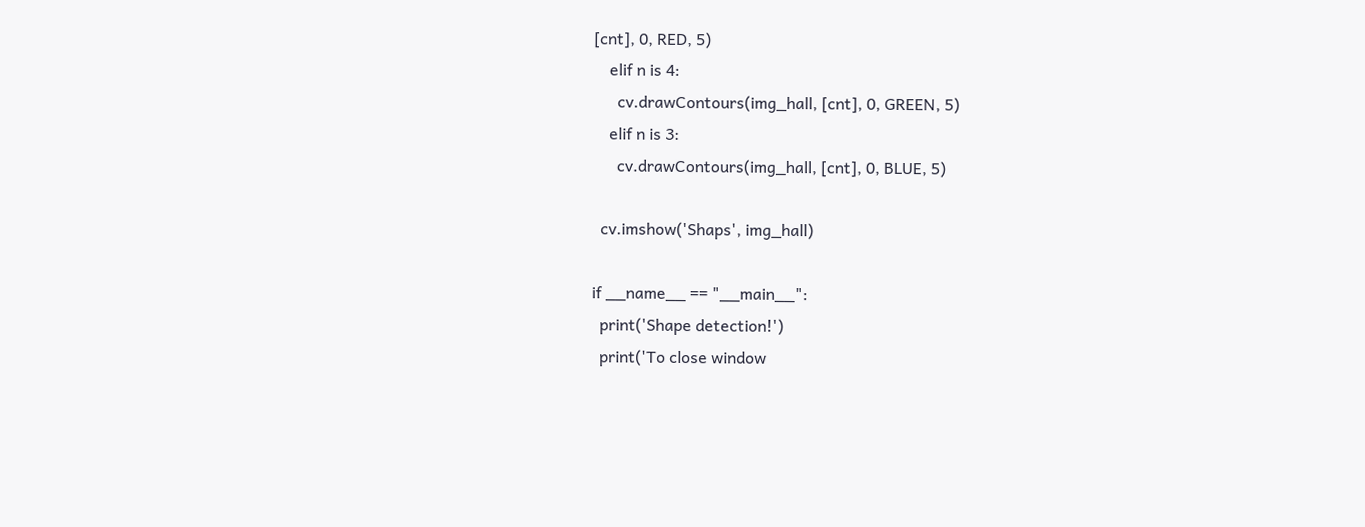[cnt], 0, RED, 5)
    elif n is 4:
      cv.drawContours(img_hall, [cnt], 0, GREEN, 5)
    elif n is 3:
      cv.drawContours(img_hall, [cnt], 0, BLUE, 5)

  cv.imshow('Shaps', img_hall)

if __name__ == "__main__":
  print('Shape detection!')
  print('To close window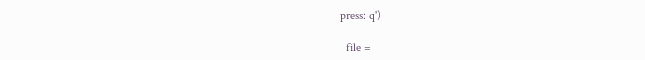press: q')

  file =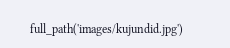full_path('images/kujundid.jpg')